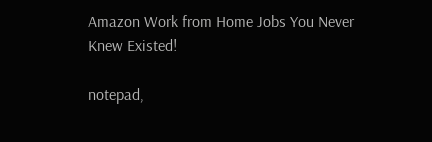Amazon Work from Home Jobs You Never Knew Existed!

notepad,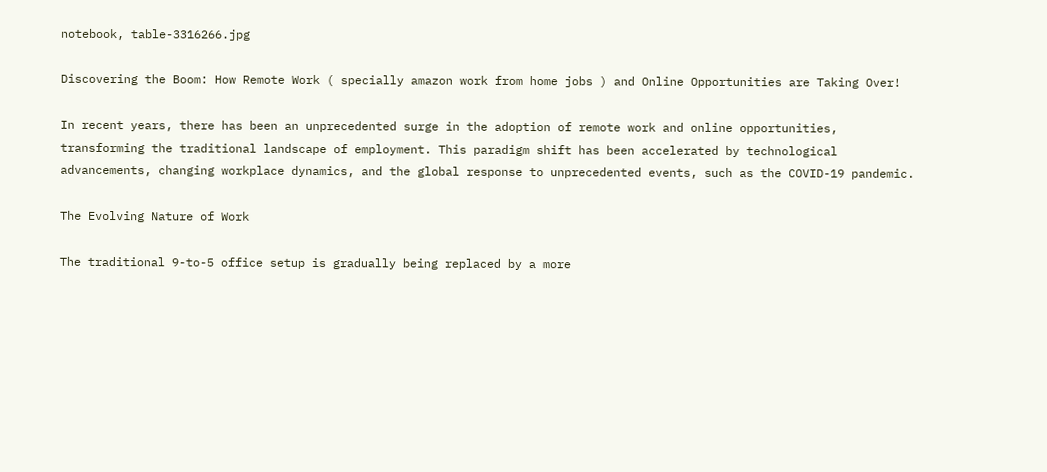notebook, table-3316266.jpg

Discovering the Boom: How Remote Work ( specially amazon work from home jobs ) and Online Opportunities are Taking Over!

In recent years, there has been an unprecedented surge in the adoption of remote work and online opportunities, transforming the traditional landscape of employment. This paradigm shift has been accelerated by technological advancements, changing workplace dynamics, and the global response to unprecedented events, such as the COVID-19 pandemic.

The Evolving Nature of Work

The traditional 9-to-5 office setup is gradually being replaced by a more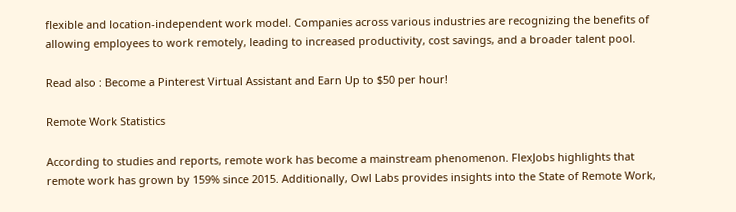flexible and location-independent work model. Companies across various industries are recognizing the benefits of allowing employees to work remotely, leading to increased productivity, cost savings, and a broader talent pool.

Read also : Become a Pinterest Virtual Assistant and Earn Up to $50 per hour!

Remote Work Statistics

According to studies and reports, remote work has become a mainstream phenomenon. FlexJobs highlights that remote work has grown by 159% since 2015. Additionally, Owl Labs provides insights into the State of Remote Work,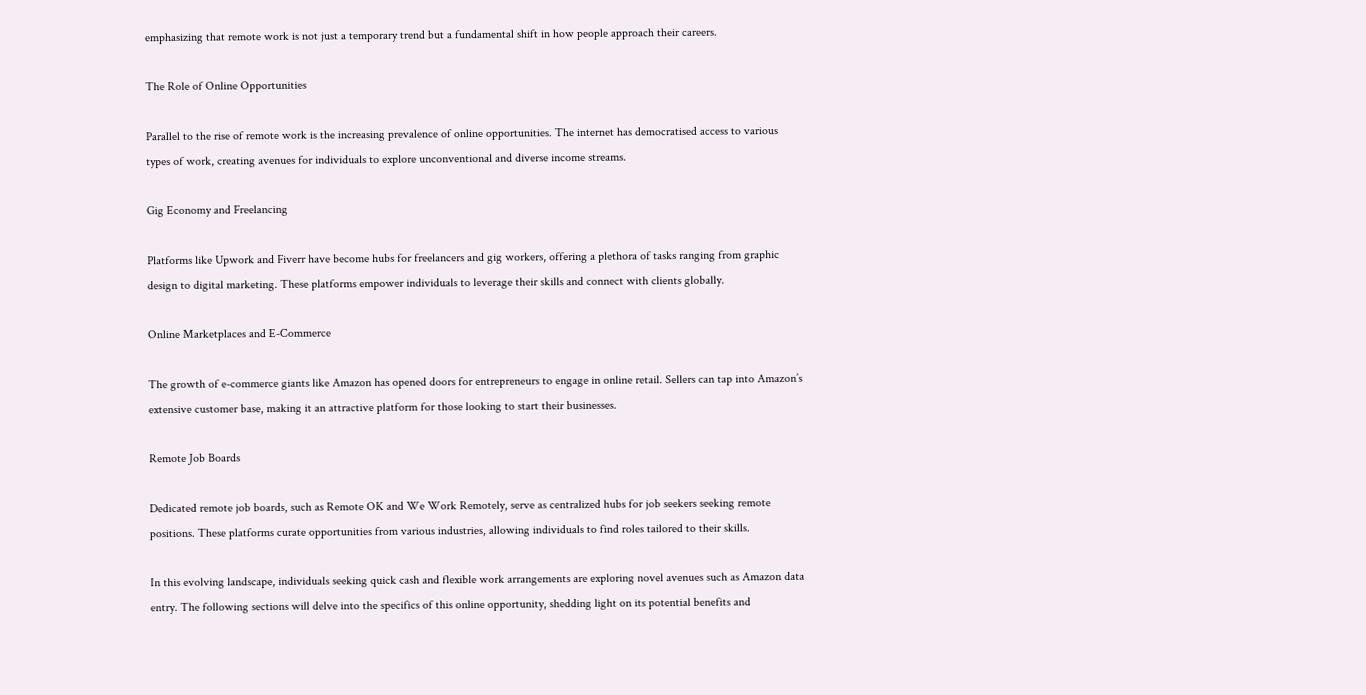emphasizing that remote work is not just a temporary trend but a fundamental shift in how people approach their careers.

The Role of Online Opportunities

Parallel to the rise of remote work is the increasing prevalence of online opportunities. The internet has democratised access to various types of work, creating avenues for individuals to explore unconventional and diverse income streams.

Gig Economy and Freelancing

Platforms like Upwork and Fiverr have become hubs for freelancers and gig workers, offering a plethora of tasks ranging from graphic design to digital marketing. These platforms empower individuals to leverage their skills and connect with clients globally.

Online Marketplaces and E-Commerce

The growth of e-commerce giants like Amazon has opened doors for entrepreneurs to engage in online retail. Sellers can tap into Amazon’s extensive customer base, making it an attractive platform for those looking to start their businesses.

Remote Job Boards

Dedicated remote job boards, such as Remote OK and We Work Remotely, serve as centralized hubs for job seekers seeking remote positions. These platforms curate opportunities from various industries, allowing individuals to find roles tailored to their skills.

In this evolving landscape, individuals seeking quick cash and flexible work arrangements are exploring novel avenues such as Amazon data entry. The following sections will delve into the specifics of this online opportunity, shedding light on its potential benefits and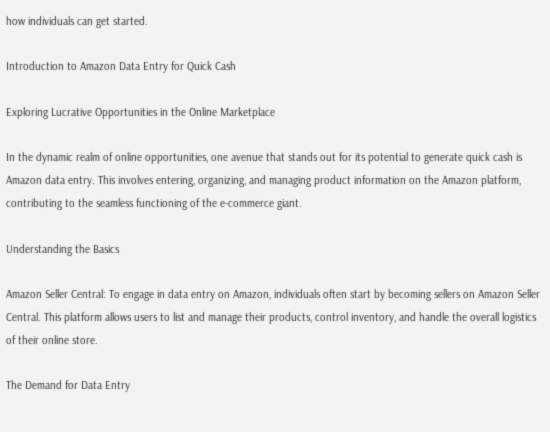how individuals can get started.

Introduction to Amazon Data Entry for Quick Cash

Exploring Lucrative Opportunities in the Online Marketplace

In the dynamic realm of online opportunities, one avenue that stands out for its potential to generate quick cash is Amazon data entry. This involves entering, organizing, and managing product information on the Amazon platform, contributing to the seamless functioning of the e-commerce giant.

Understanding the Basics

Amazon Seller Central: To engage in data entry on Amazon, individuals often start by becoming sellers on Amazon Seller Central. This platform allows users to list and manage their products, control inventory, and handle the overall logistics of their online store.

The Demand for Data Entry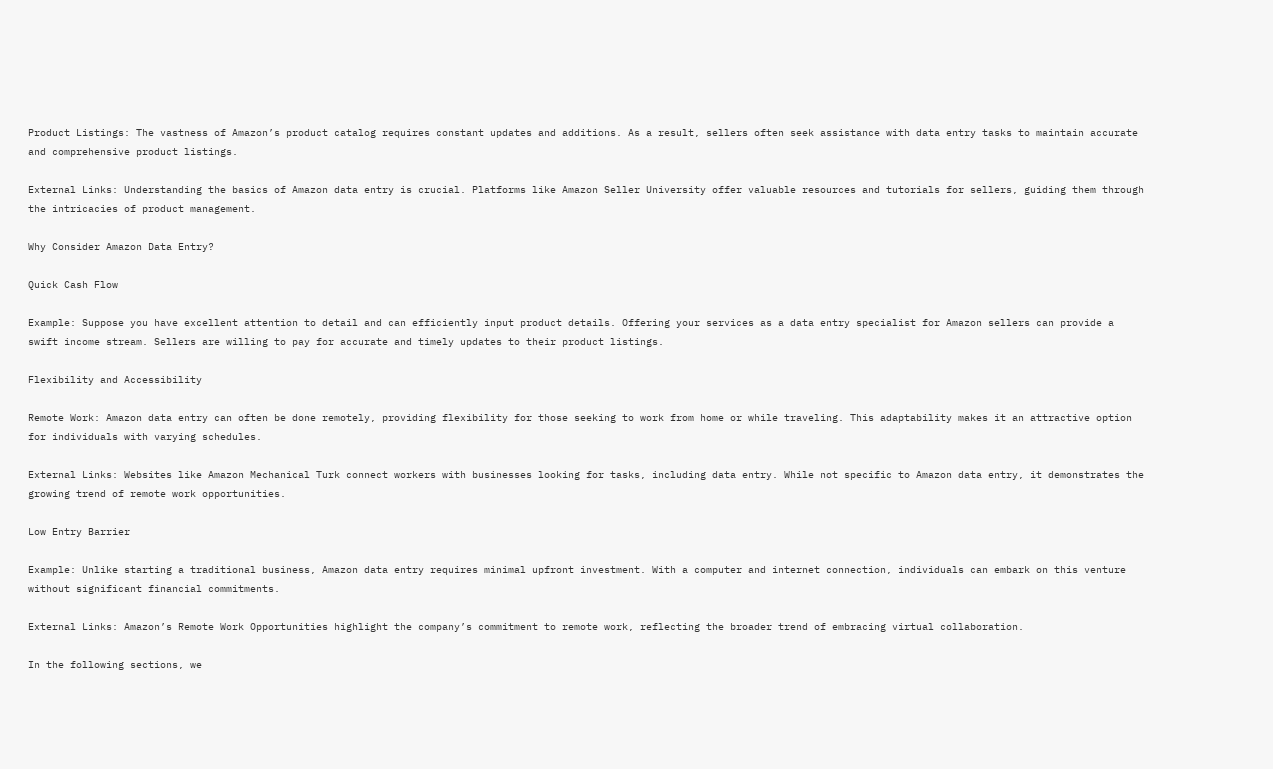Product Listings: The vastness of Amazon’s product catalog requires constant updates and additions. As a result, sellers often seek assistance with data entry tasks to maintain accurate and comprehensive product listings.

External Links: Understanding the basics of Amazon data entry is crucial. Platforms like Amazon Seller University offer valuable resources and tutorials for sellers, guiding them through the intricacies of product management.

Why Consider Amazon Data Entry?

Quick Cash Flow

Example: Suppose you have excellent attention to detail and can efficiently input product details. Offering your services as a data entry specialist for Amazon sellers can provide a swift income stream. Sellers are willing to pay for accurate and timely updates to their product listings.

Flexibility and Accessibility

Remote Work: Amazon data entry can often be done remotely, providing flexibility for those seeking to work from home or while traveling. This adaptability makes it an attractive option for individuals with varying schedules.

External Links: Websites like Amazon Mechanical Turk connect workers with businesses looking for tasks, including data entry. While not specific to Amazon data entry, it demonstrates the growing trend of remote work opportunities.

Low Entry Barrier

Example: Unlike starting a traditional business, Amazon data entry requires minimal upfront investment. With a computer and internet connection, individuals can embark on this venture without significant financial commitments.

External Links: Amazon’s Remote Work Opportunities highlight the company’s commitment to remote work, reflecting the broader trend of embracing virtual collaboration.

In the following sections, we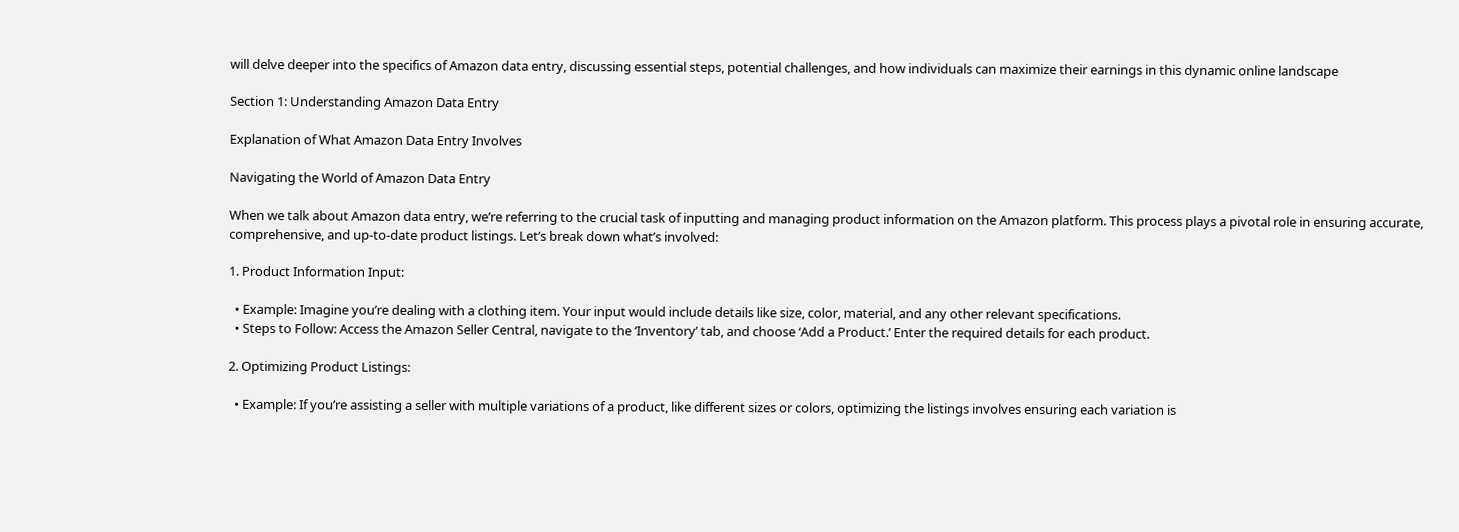will delve deeper into the specifics of Amazon data entry, discussing essential steps, potential challenges, and how individuals can maximize their earnings in this dynamic online landscape

Section 1: Understanding Amazon Data Entry

Explanation of What Amazon Data Entry Involves

Navigating the World of Amazon Data Entry

When we talk about Amazon data entry, we’re referring to the crucial task of inputting and managing product information on the Amazon platform. This process plays a pivotal role in ensuring accurate, comprehensive, and up-to-date product listings. Let’s break down what’s involved:

1. Product Information Input:

  • Example: Imagine you’re dealing with a clothing item. Your input would include details like size, color, material, and any other relevant specifications.
  • Steps to Follow: Access the Amazon Seller Central, navigate to the ‘Inventory’ tab, and choose ‘Add a Product.’ Enter the required details for each product.

2. Optimizing Product Listings:

  • Example: If you’re assisting a seller with multiple variations of a product, like different sizes or colors, optimizing the listings involves ensuring each variation is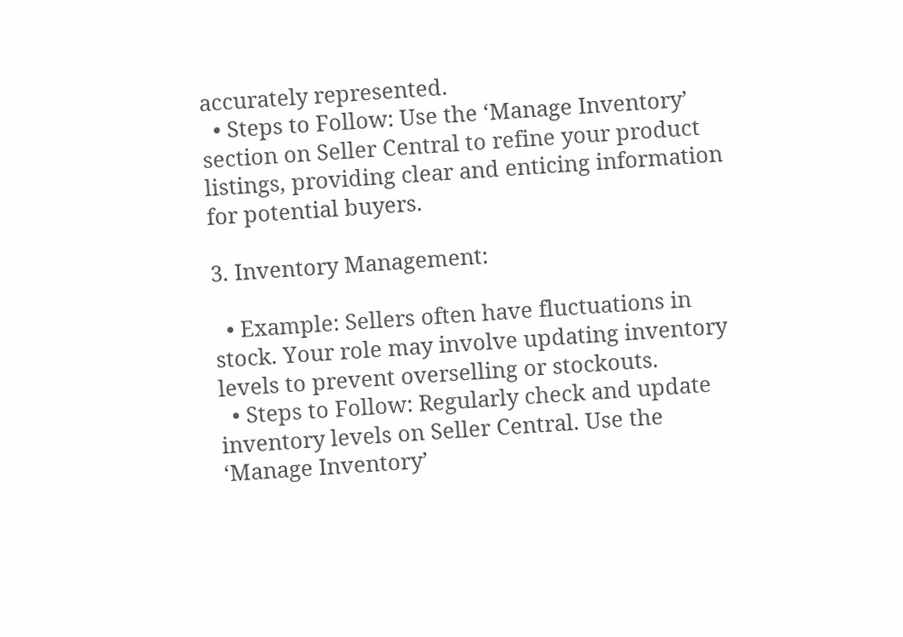accurately represented.
  • Steps to Follow: Use the ‘Manage Inventory’ section on Seller Central to refine your product listings, providing clear and enticing information for potential buyers.

3. Inventory Management:

  • Example: Sellers often have fluctuations in stock. Your role may involve updating inventory levels to prevent overselling or stockouts.
  • Steps to Follow: Regularly check and update inventory levels on Seller Central. Use the ‘Manage Inventory’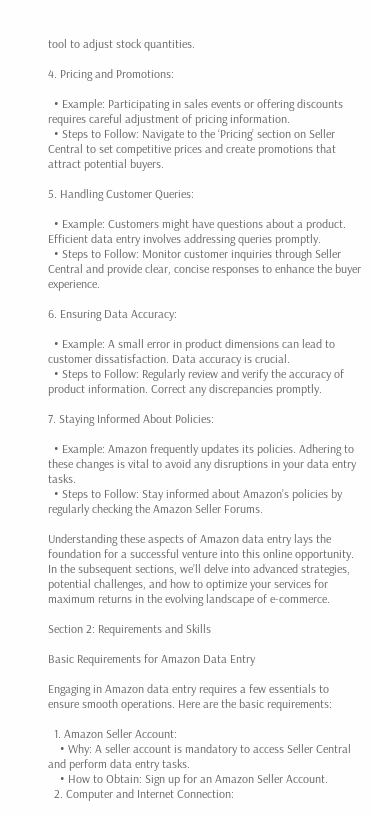tool to adjust stock quantities.

4. Pricing and Promotions:

  • Example: Participating in sales events or offering discounts requires careful adjustment of pricing information.
  • Steps to Follow: Navigate to the ‘Pricing’ section on Seller Central to set competitive prices and create promotions that attract potential buyers.

5. Handling Customer Queries:

  • Example: Customers might have questions about a product. Efficient data entry involves addressing queries promptly.
  • Steps to Follow: Monitor customer inquiries through Seller Central and provide clear, concise responses to enhance the buyer experience.

6. Ensuring Data Accuracy:

  • Example: A small error in product dimensions can lead to customer dissatisfaction. Data accuracy is crucial.
  • Steps to Follow: Regularly review and verify the accuracy of product information. Correct any discrepancies promptly.

7. Staying Informed About Policies:

  • Example: Amazon frequently updates its policies. Adhering to these changes is vital to avoid any disruptions in your data entry tasks.
  • Steps to Follow: Stay informed about Amazon’s policies by regularly checking the Amazon Seller Forums.

Understanding these aspects of Amazon data entry lays the foundation for a successful venture into this online opportunity. In the subsequent sections, we’ll delve into advanced strategies, potential challenges, and how to optimize your services for maximum returns in the evolving landscape of e-commerce.

Section 2: Requirements and Skills

Basic Requirements for Amazon Data Entry

Engaging in Amazon data entry requires a few essentials to ensure smooth operations. Here are the basic requirements:

  1. Amazon Seller Account:
    • Why: A seller account is mandatory to access Seller Central and perform data entry tasks.
    • How to Obtain: Sign up for an Amazon Seller Account.
  2. Computer and Internet Connection: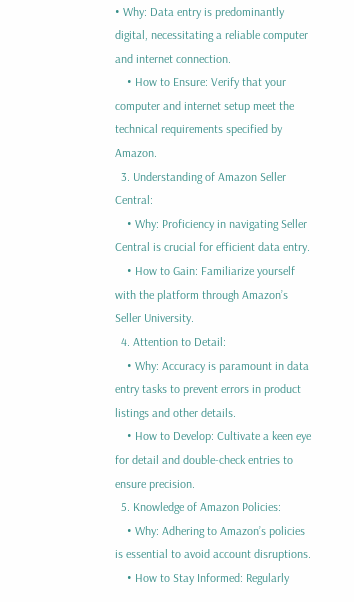• Why: Data entry is predominantly digital, necessitating a reliable computer and internet connection.
    • How to Ensure: Verify that your computer and internet setup meet the technical requirements specified by Amazon.
  3. Understanding of Amazon Seller Central:
    • Why: Proficiency in navigating Seller Central is crucial for efficient data entry.
    • How to Gain: Familiarize yourself with the platform through Amazon’s Seller University.
  4. Attention to Detail:
    • Why: Accuracy is paramount in data entry tasks to prevent errors in product listings and other details.
    • How to Develop: Cultivate a keen eye for detail and double-check entries to ensure precision.
  5. Knowledge of Amazon Policies:
    • Why: Adhering to Amazon’s policies is essential to avoid account disruptions.
    • How to Stay Informed: Regularly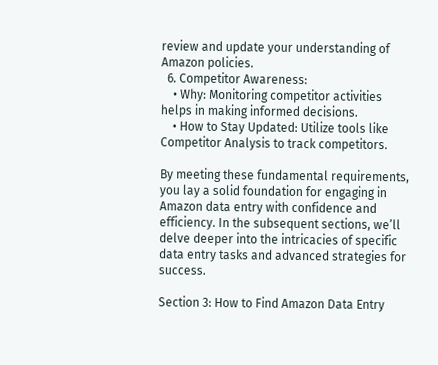review and update your understanding of Amazon policies.
  6. Competitor Awareness:
    • Why: Monitoring competitor activities helps in making informed decisions.
    • How to Stay Updated: Utilize tools like Competitor Analysis to track competitors.

By meeting these fundamental requirements, you lay a solid foundation for engaging in Amazon data entry with confidence and efficiency. In the subsequent sections, we’ll delve deeper into the intricacies of specific data entry tasks and advanced strategies for success.

Section 3: How to Find Amazon Data Entry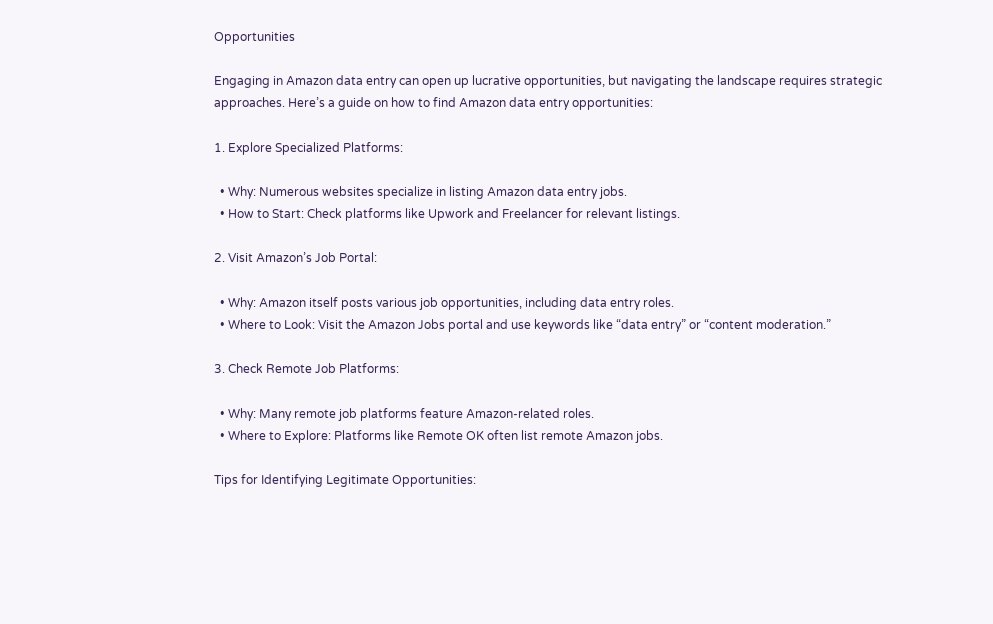Opportunities

Engaging in Amazon data entry can open up lucrative opportunities, but navigating the landscape requires strategic approaches. Here’s a guide on how to find Amazon data entry opportunities:

1. Explore Specialized Platforms:

  • Why: Numerous websites specialize in listing Amazon data entry jobs.
  • How to Start: Check platforms like Upwork and Freelancer for relevant listings.

2. Visit Amazon’s Job Portal:

  • Why: Amazon itself posts various job opportunities, including data entry roles.
  • Where to Look: Visit the Amazon Jobs portal and use keywords like “data entry” or “content moderation.”

3. Check Remote Job Platforms:

  • Why: Many remote job platforms feature Amazon-related roles.
  • Where to Explore: Platforms like Remote OK often list remote Amazon jobs.

Tips for Identifying Legitimate Opportunities: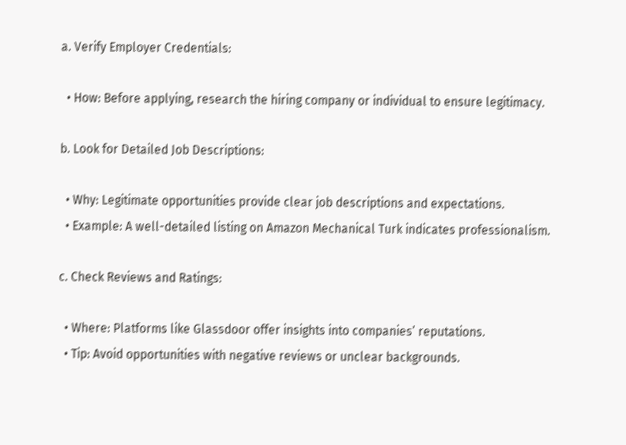a. Verify Employer Credentials:

  • How: Before applying, research the hiring company or individual to ensure legitimacy.

b. Look for Detailed Job Descriptions:

  • Why: Legitimate opportunities provide clear job descriptions and expectations.
  • Example: A well-detailed listing on Amazon Mechanical Turk indicates professionalism.

c. Check Reviews and Ratings:

  • Where: Platforms like Glassdoor offer insights into companies’ reputations.
  • Tip: Avoid opportunities with negative reviews or unclear backgrounds.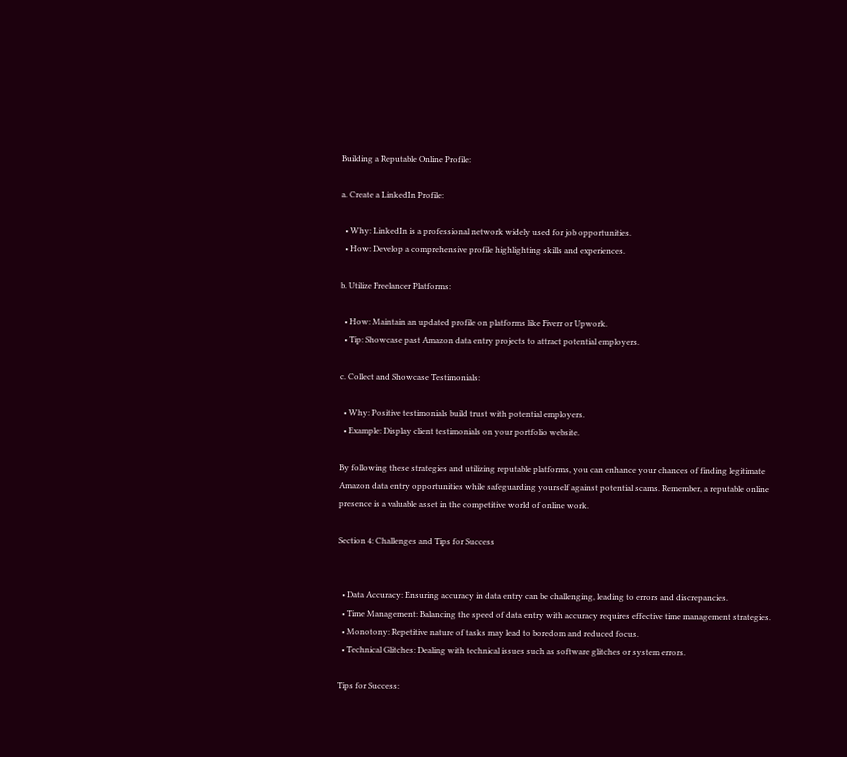Building a Reputable Online Profile:

a. Create a LinkedIn Profile:

  • Why: LinkedIn is a professional network widely used for job opportunities.
  • How: Develop a comprehensive profile highlighting skills and experiences.

b. Utilize Freelancer Platforms:

  • How: Maintain an updated profile on platforms like Fiverr or Upwork.
  • Tip: Showcase past Amazon data entry projects to attract potential employers.

c. Collect and Showcase Testimonials:

  • Why: Positive testimonials build trust with potential employers.
  • Example: Display client testimonials on your portfolio website.

By following these strategies and utilizing reputable platforms, you can enhance your chances of finding legitimate Amazon data entry opportunities while safeguarding yourself against potential scams. Remember, a reputable online presence is a valuable asset in the competitive world of online work.

Section 4: Challenges and Tips for Success


  • Data Accuracy: Ensuring accuracy in data entry can be challenging, leading to errors and discrepancies.
  • Time Management: Balancing the speed of data entry with accuracy requires effective time management strategies.
  • Monotony: Repetitive nature of tasks may lead to boredom and reduced focus.
  • Technical Glitches: Dealing with technical issues such as software glitches or system errors.

Tips for Success: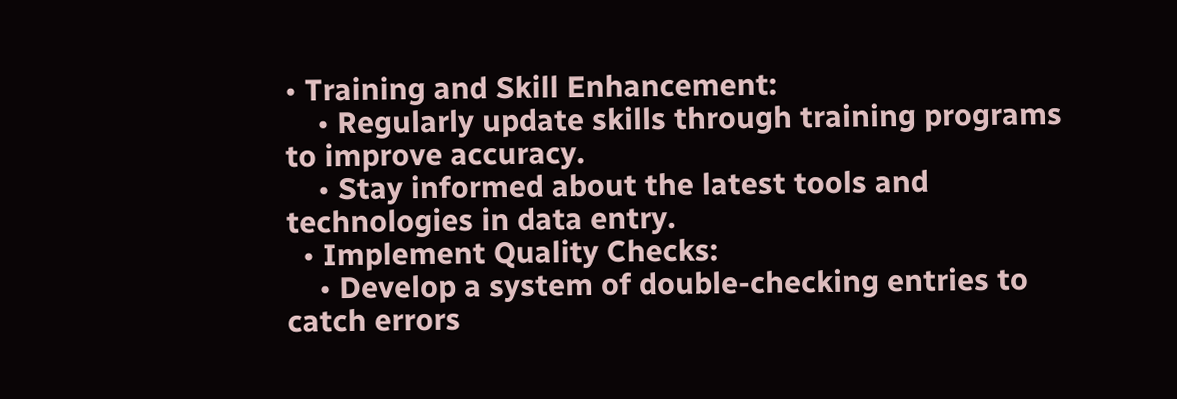• Training and Skill Enhancement:
    • Regularly update skills through training programs to improve accuracy.
    • Stay informed about the latest tools and technologies in data entry.
  • Implement Quality Checks:
    • Develop a system of double-checking entries to catch errors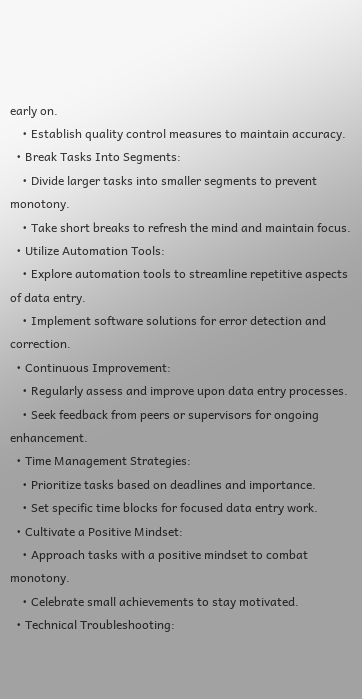early on.
    • Establish quality control measures to maintain accuracy.
  • Break Tasks Into Segments:
    • Divide larger tasks into smaller segments to prevent monotony.
    • Take short breaks to refresh the mind and maintain focus.
  • Utilize Automation Tools:
    • Explore automation tools to streamline repetitive aspects of data entry.
    • Implement software solutions for error detection and correction.
  • Continuous Improvement:
    • Regularly assess and improve upon data entry processes.
    • Seek feedback from peers or supervisors for ongoing enhancement.
  • Time Management Strategies:
    • Prioritize tasks based on deadlines and importance.
    • Set specific time blocks for focused data entry work.
  • Cultivate a Positive Mindset:
    • Approach tasks with a positive mindset to combat monotony.
    • Celebrate small achievements to stay motivated.
  • Technical Troubleshooting: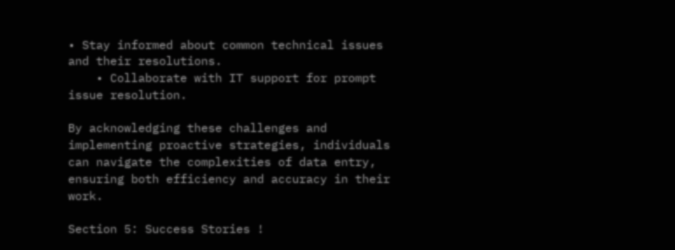• Stay informed about common technical issues and their resolutions.
    • Collaborate with IT support for prompt issue resolution.

By acknowledging these challenges and implementing proactive strategies, individuals can navigate the complexities of data entry, ensuring both efficiency and accuracy in their work.

Section 5: Success Stories !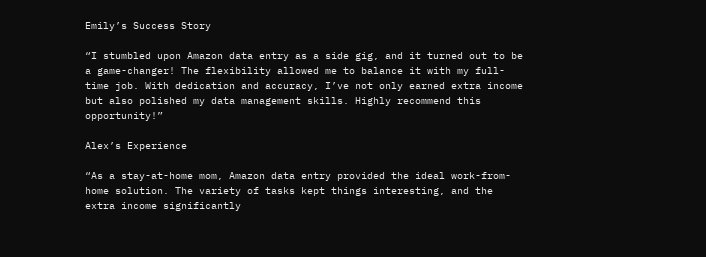Emily’s Success Story

“I stumbled upon Amazon data entry as a side gig, and it turned out to be a game-changer! The flexibility allowed me to balance it with my full-time job. With dedication and accuracy, I’ve not only earned extra income but also polished my data management skills. Highly recommend this opportunity!”

Alex’s Experience

“As a stay-at-home mom, Amazon data entry provided the ideal work-from-home solution. The variety of tasks kept things interesting, and the extra income significantly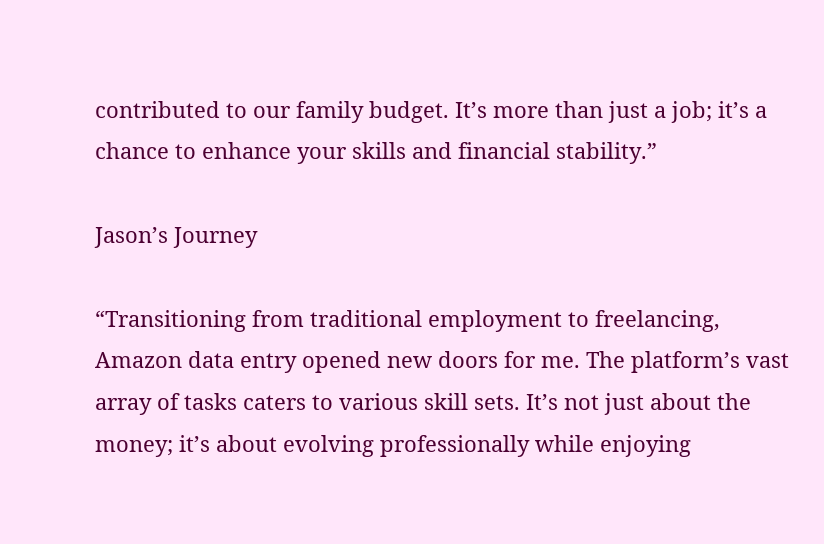contributed to our family budget. It’s more than just a job; it’s a chance to enhance your skills and financial stability.”

Jason’s Journey

“Transitioning from traditional employment to freelancing, Amazon data entry opened new doors for me. The platform’s vast array of tasks caters to various skill sets. It’s not just about the money; it’s about evolving professionally while enjoying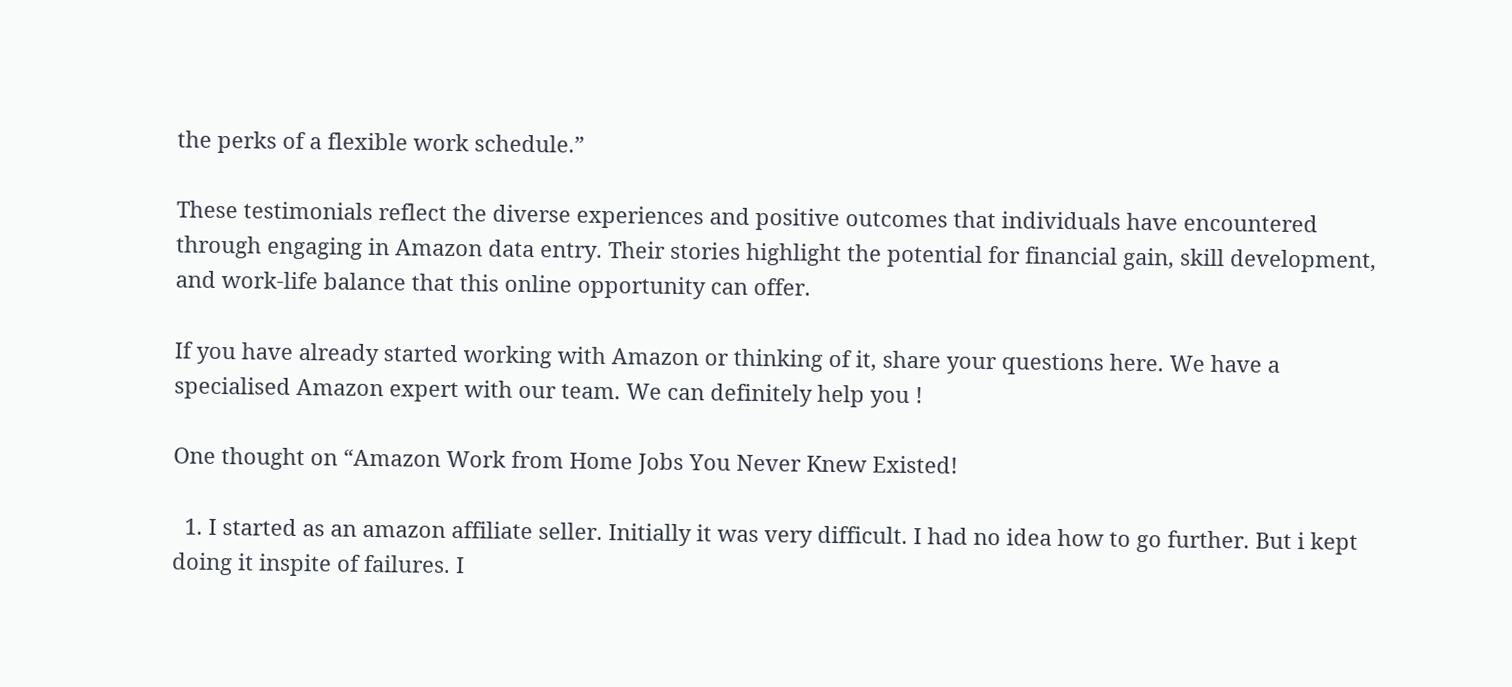the perks of a flexible work schedule.”

These testimonials reflect the diverse experiences and positive outcomes that individuals have encountered through engaging in Amazon data entry. Their stories highlight the potential for financial gain, skill development, and work-life balance that this online opportunity can offer.

If you have already started working with Amazon or thinking of it, share your questions here. We have a specialised Amazon expert with our team. We can definitely help you !

One thought on “Amazon Work from Home Jobs You Never Knew Existed!

  1. I started as an amazon affiliate seller. Initially it was very difficult. I had no idea how to go further. But i kept doing it inspite of failures. I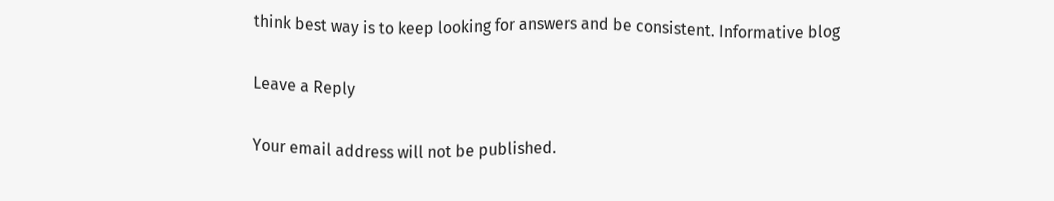think best way is to keep looking for answers and be consistent. Informative blog

Leave a Reply

Your email address will not be published.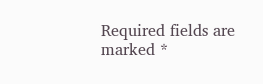Required fields are marked *